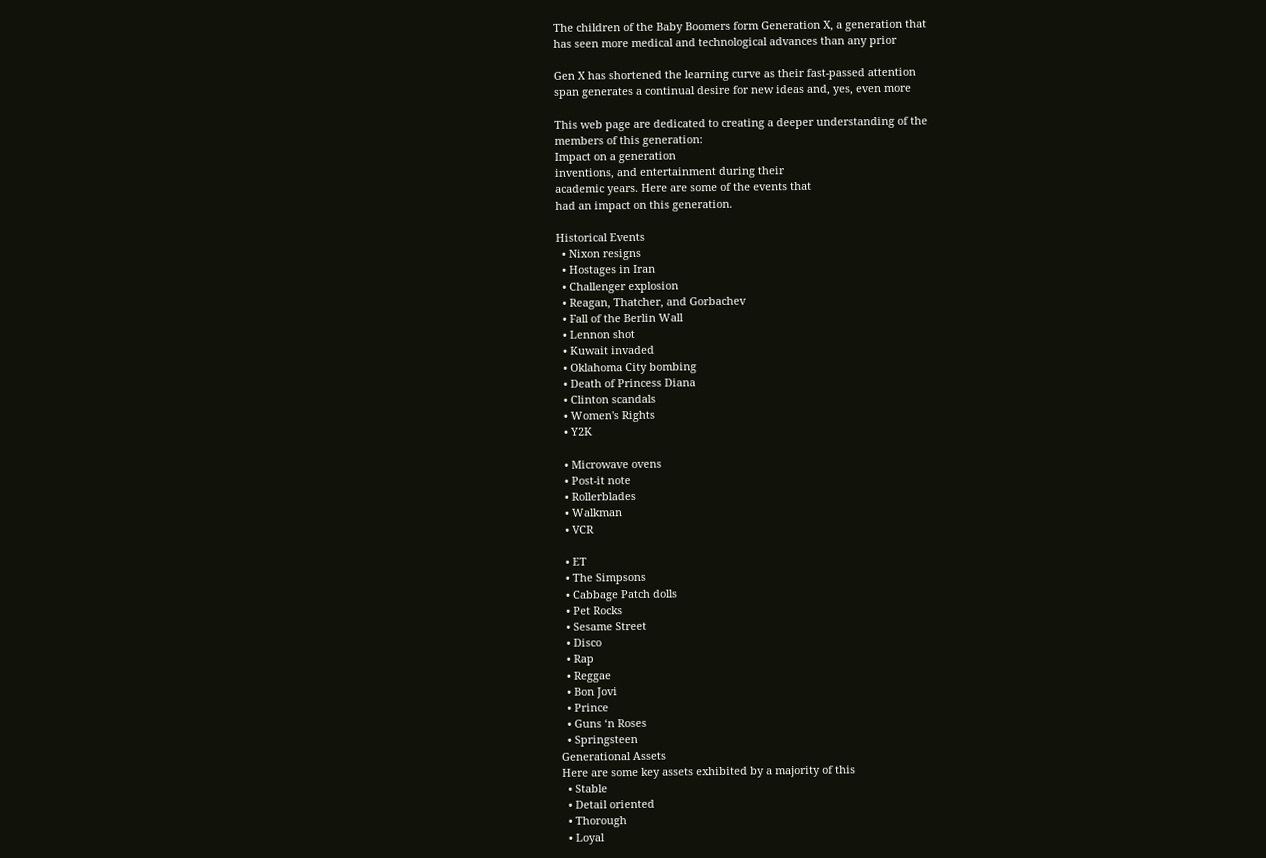The children of the Baby Boomers form Generation X, a generation that
has seen more medical and technological advances than any prior

Gen X has shortened the learning curve as their fast-passed attention
span generates a continual desire for new ideas and, yes, even more

This web page are dedicated to creating a deeper understanding of the
members of this generation:
Impact on a generation
inventions, and entertainment during their
academic years. Here are some of the events that
had an impact on this generation.

Historical Events
  • Nixon resigns
  • Hostages in Iran
  • Challenger explosion
  • Reagan, Thatcher, and Gorbachev
  • Fall of the Berlin Wall
  • Lennon shot
  • Kuwait invaded
  • Oklahoma City bombing
  • Death of Princess Diana
  • Clinton scandals
  • Women's Rights
  • Y2K

  • Microwave ovens
  • Post-it note
  • Rollerblades
  • Walkman
  • VCR

  • ET
  • The Simpsons
  • Cabbage Patch dolls
  • Pet Rocks
  • Sesame Street
  • Disco
  • Rap
  • Reggae
  • Bon Jovi
  • Prince
  • Guns ‘n Roses
  • Springsteen
Generational Assets
Here are some key assets exhibited by a majority of this
  • Stable
  • Detail oriented
  • Thorough
  • Loyal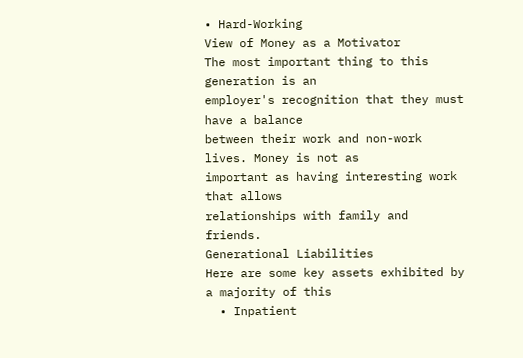• Hard-Working
View of Money as a Motivator
The most important thing to this generation is an
employer's recognition that they must have a balance
between their work and non-work lives. Money is not as
important as having interesting work that allows
relationships with family and friends.
Generational Liabilities
Here are some key assets exhibited by a majority of this
  • Inpatient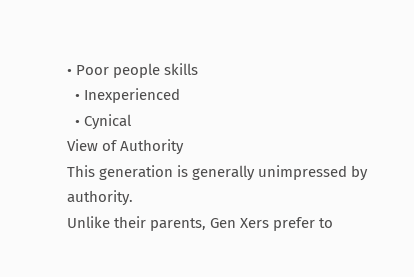• Poor people skills
  • Inexperienced
  • Cynical
View of Authority
This generation is generally unimpressed by authority.
Unlike their parents, Gen Xers prefer to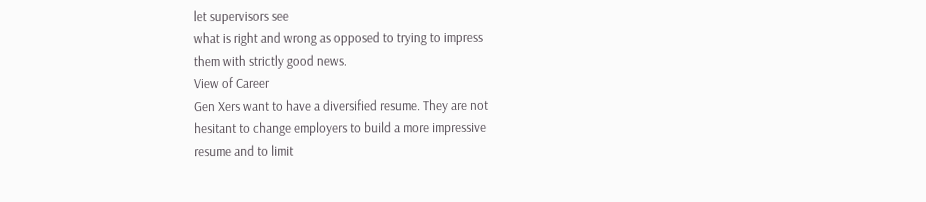let supervisors see
what is right and wrong as opposed to trying to impress
them with strictly good news.
View of Career
Gen Xers want to have a diversified resume. They are not
hesitant to change employers to build a more impressive
resume and to limit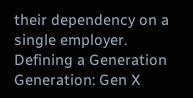their dependency on a single employer.
Defining a Generation
Generation: Gen X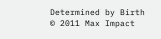Determined by Birth
© 2011 Max Impact